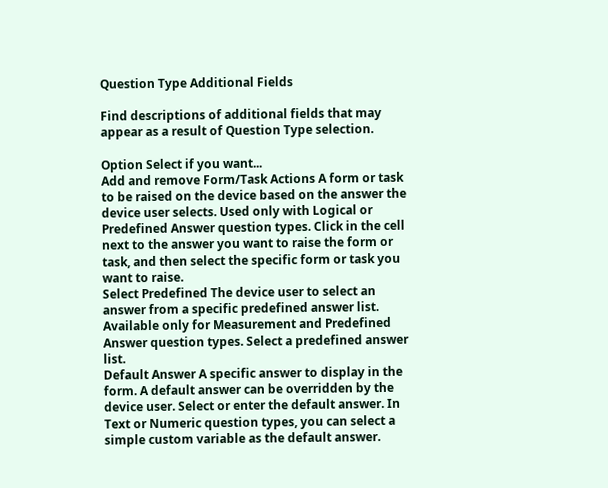Question Type Additional Fields

Find descriptions of additional fields that may appear as a result of Question Type selection.

Option Select if you want...
Add and remove Form/Task Actions A form or task to be raised on the device based on the answer the device user selects. Used only with Logical or Predefined Answer question types. Click in the cell next to the answer you want to raise the form or task, and then select the specific form or task you want to raise.
Select Predefined The device user to select an answer from a specific predefined answer list. Available only for Measurement and Predefined Answer question types. Select a predefined answer list.
Default Answer A specific answer to display in the form. A default answer can be overridden by the device user. Select or enter the default answer. In Text or Numeric question types, you can select a simple custom variable as the default answer.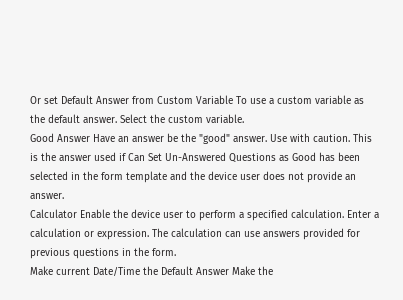Or set Default Answer from Custom Variable To use a custom variable as the default answer. Select the custom variable.
Good Answer Have an answer be the "good" answer. Use with caution. This is the answer used if Can Set Un-Answered Questions as Good has been selected in the form template and the device user does not provide an answer.
Calculator Enable the device user to perform a specified calculation. Enter a calculation or expression. The calculation can use answers provided for previous questions in the form.
Make current Date/Time the Default Answer Make the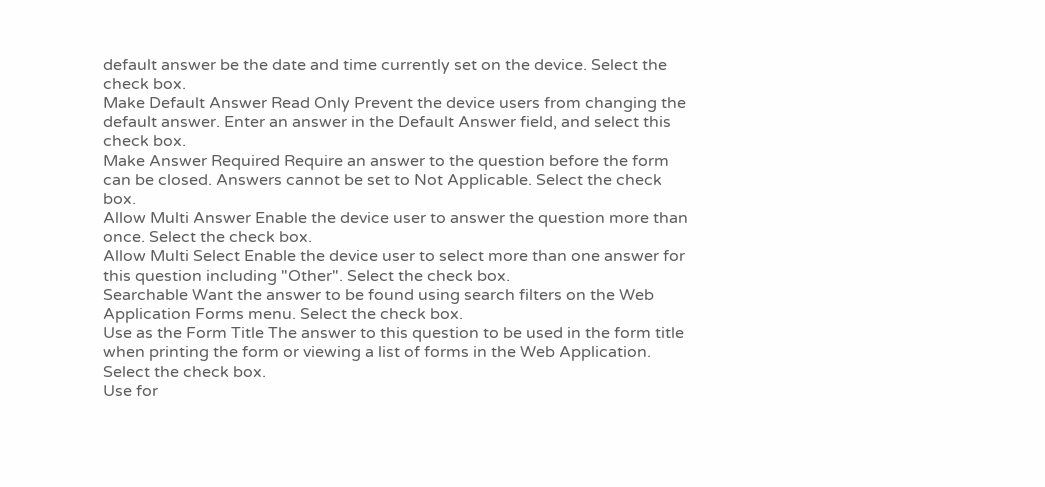default answer be the date and time currently set on the device. Select the check box.
Make Default Answer Read Only Prevent the device users from changing the default answer. Enter an answer in the Default Answer field, and select this check box.
Make Answer Required Require an answer to the question before the form can be closed. Answers cannot be set to Not Applicable. Select the check box.
Allow Multi Answer Enable the device user to answer the question more than once. Select the check box.
Allow Multi Select Enable the device user to select more than one answer for this question including "Other". Select the check box.
Searchable Want the answer to be found using search filters on the Web Application Forms menu. Select the check box.
Use as the Form Title The answer to this question to be used in the form title when printing the form or viewing a list of forms in the Web Application. Select the check box.
Use for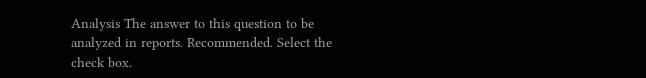Analysis The answer to this question to be analyzed in reports. Recommended. Select the check box.